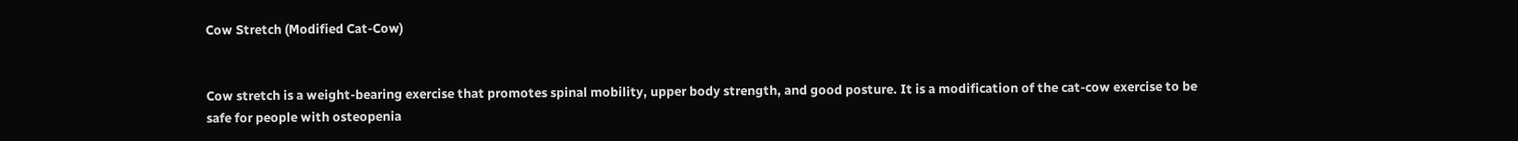Cow Stretch (Modified Cat-Cow)


Cow stretch is a weight-bearing exercise that promotes spinal mobility, upper body strength, and good posture. It is a modification of the cat-cow exercise to be safe for people with osteopenia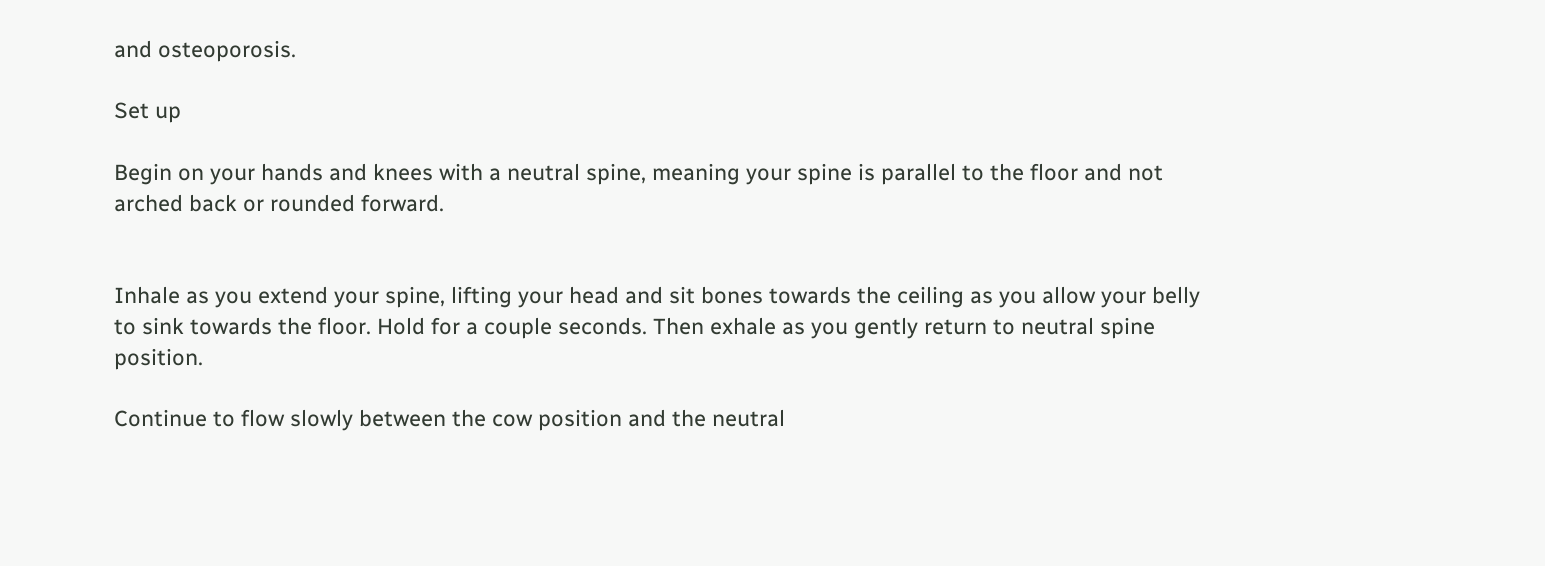and osteoporosis.

Set up

Begin on your hands and knees with a neutral spine, meaning your spine is parallel to the floor and not arched back or rounded forward.


Inhale as you extend your spine, lifting your head and sit bones towards the ceiling as you allow your belly to sink towards the floor. Hold for a couple seconds. Then exhale as you gently return to neutral spine position.

Continue to flow slowly between the cow position and the neutral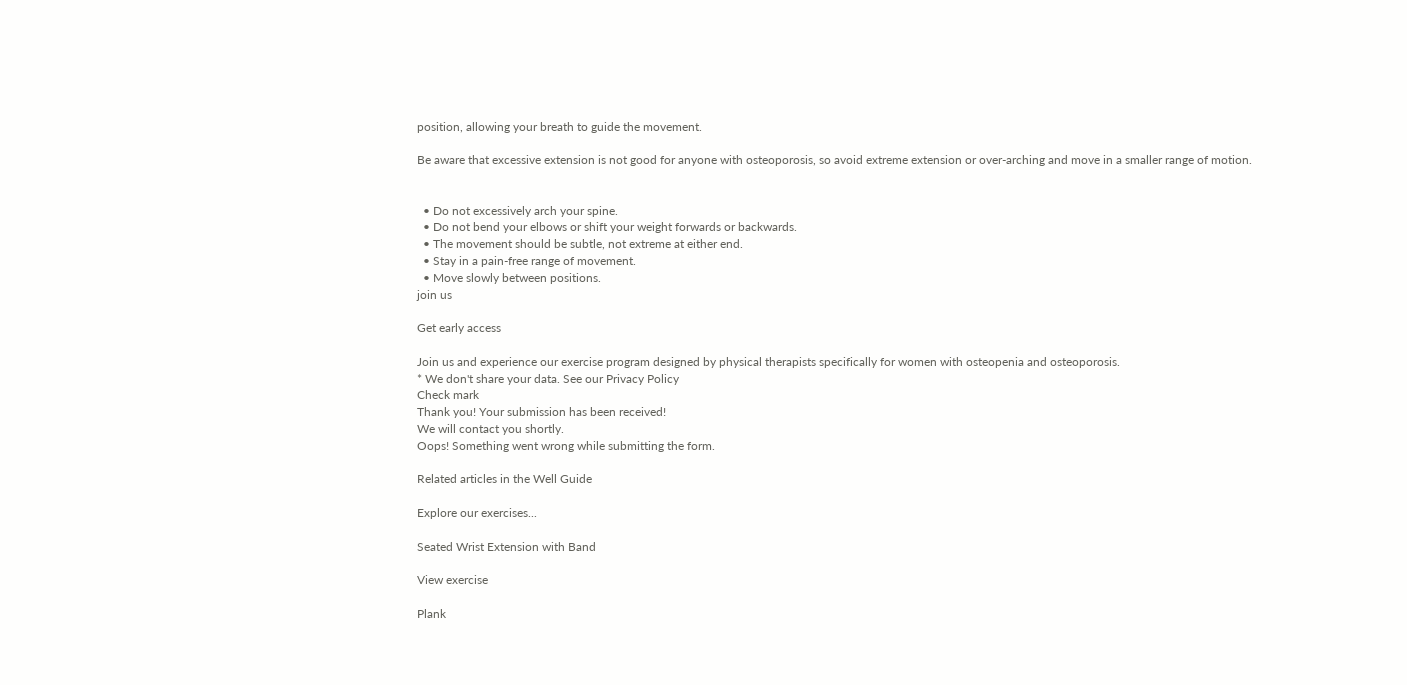position, allowing your breath to guide the movement.

Be aware that excessive extension is not good for anyone with osteoporosis, so avoid extreme extension or over-arching and move in a smaller range of motion.


  • Do not excessively arch your spine.
  • Do not bend your elbows or shift your weight forwards or backwards.
  • The movement should be subtle, not extreme at either end.
  • Stay in a pain-free range of movement.
  • Move slowly between positions.
join us

Get early access

Join us and experience our exercise program designed by physical therapists specifically for women with osteopenia and osteoporosis.
* We don't share your data. See our Privacy Policy
Check mark
Thank you! Your submission has been received!
We will contact you shortly.
Oops! Something went wrong while submitting the form.

Related articles in the Well Guide

Explore our exercises...

Seated Wrist Extension with Band

View exercise

Plank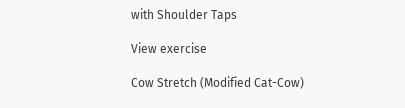with Shoulder Taps

View exercise

Cow Stretch (Modified Cat-Cow)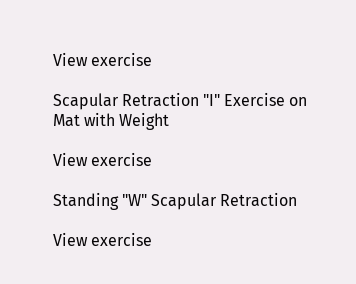View exercise

Scapular Retraction "I" Exercise on Mat with Weight

View exercise

Standing "W" Scapular Retraction

View exercise